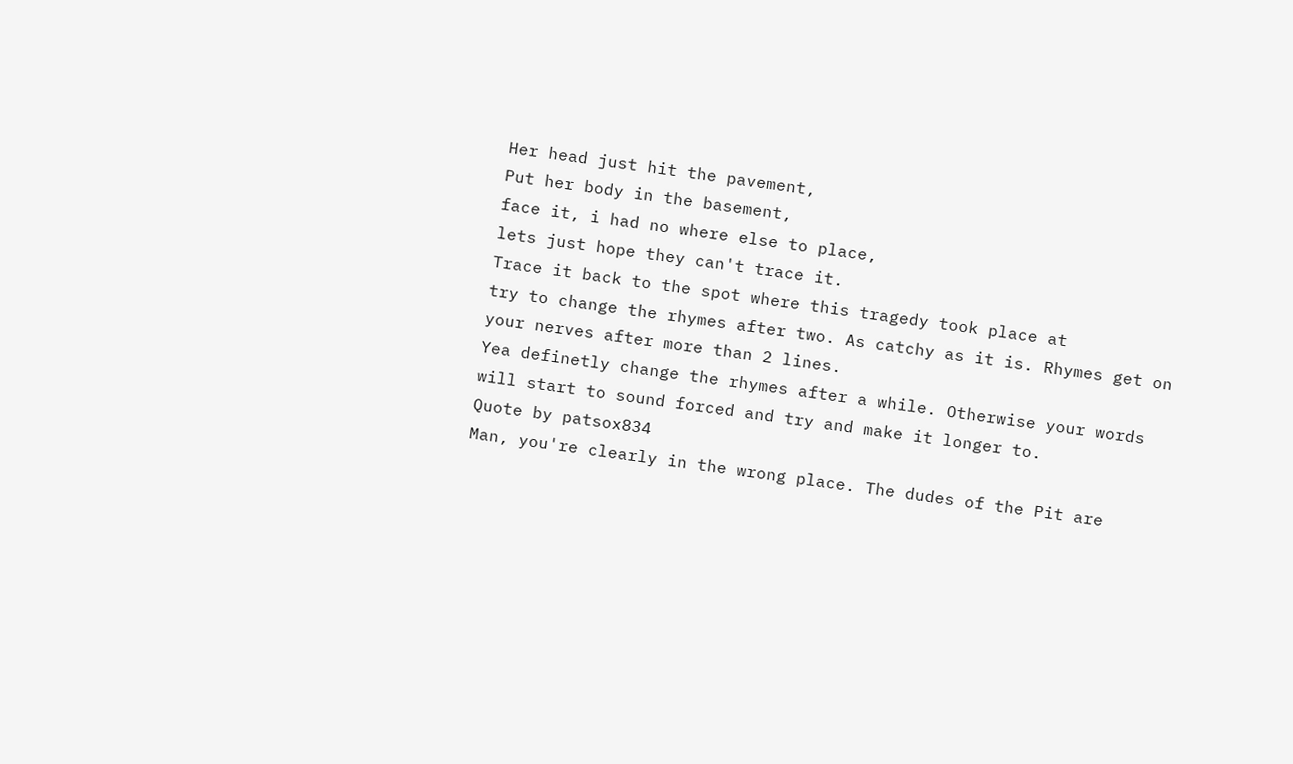Her head just hit the pavement,
Put her body in the basement,
face it, i had no where else to place,
lets just hope they can't trace it.
Trace it back to the spot where this tragedy took place at
try to change the rhymes after two. As catchy as it is. Rhymes get on your nerves after more than 2 lines.
Yea definetly change the rhymes after a while. Otherwise your words will start to sound forced and try and make it longer to.
Quote by patsox834
Man, you're clearly in the wrong place. The dudes of the Pit are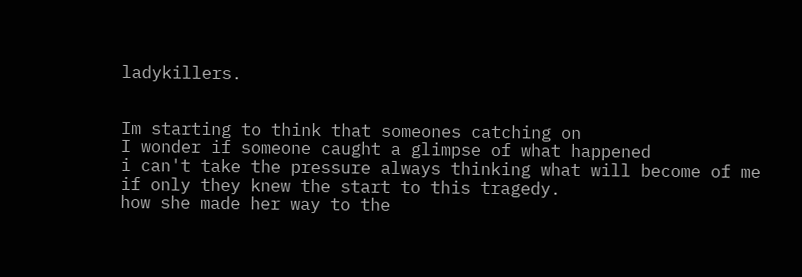ladykillers.


Im starting to think that someones catching on
I wonder if someone caught a glimpse of what happened
i can't take the pressure always thinking what will become of me
if only they knew the start to this tragedy.
how she made her way to the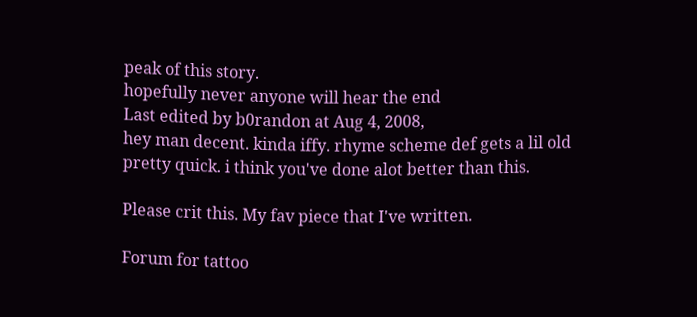peak of this story.
hopefully never anyone will hear the end
Last edited by b0randon at Aug 4, 2008,
hey man decent. kinda iffy. rhyme scheme def gets a lil old pretty quick. i think you've done alot better than this.

Please crit this. My fav piece that I've written.

Forum for tattoo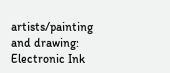artists/painting and drawing: Electronic Ink